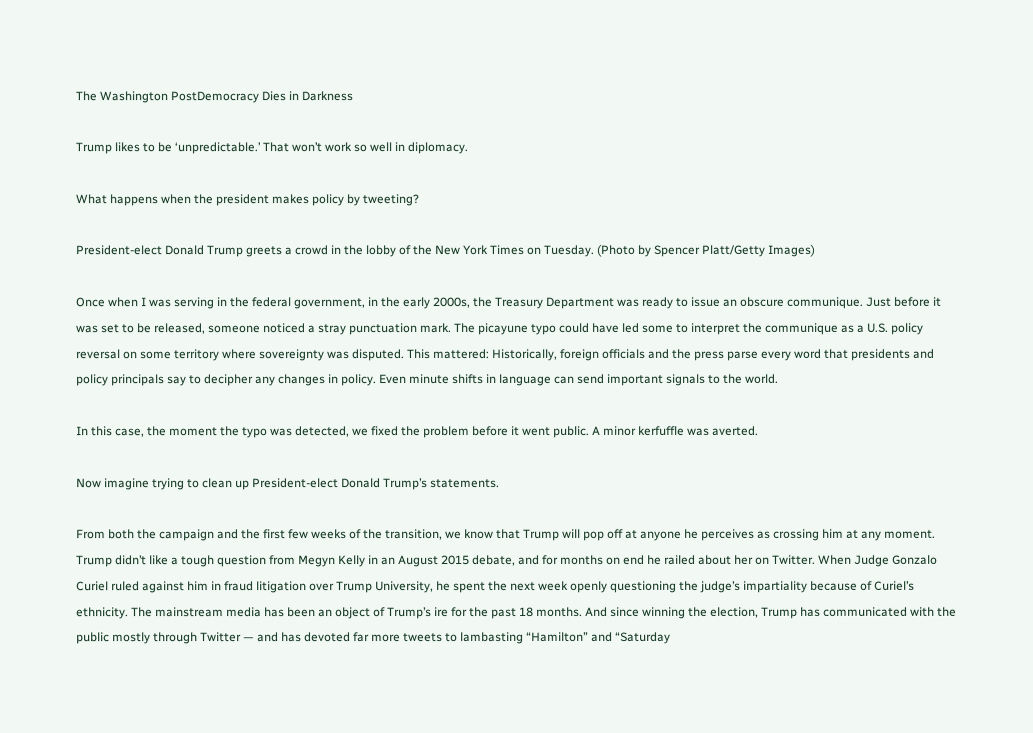The Washington PostDemocracy Dies in Darkness

Trump likes to be ‘unpredictable.’ That won’t work so well in diplomacy.

What happens when the president makes policy by tweeting?

President-elect Donald Trump greets a crowd in the lobby of the New York Times on Tuesday. (Photo by Spencer Platt/Getty Images)

Once when I was serving in the federal government, in the early 2000s, the Treasury Department was ready to issue an obscure communique. Just before it was set to be released, someone noticed a stray punctuation mark. The picayune typo could have led some to interpret the communique as a U.S. policy reversal on some territory where sovereignty was disputed. This mattered: Historically, foreign officials and the press parse every word that presidents and policy principals say to decipher any changes in policy. Even minute shifts in language can send important signals to the world.

In this case, the moment the typo was detected, we fixed the problem before it went public. A minor kerfuffle was averted.

Now imagine trying to clean up President-elect Donald Trump’s statements.

From both the campaign and the first few weeks of the transition, we know that Trump will pop off at anyone he perceives as crossing him at any moment. Trump didn’t like a tough question from Megyn Kelly in an August 2015 debate, and for months on end he railed about her on Twitter. When Judge Gonzalo Curiel ruled against him in fraud litigation over Trump University, he spent the next week openly questioning the judge’s impartiality because of Curiel’s ethnicity. The mainstream media has been an object of Trump’s ire for the past 18 months. And since winning the election, Trump has communicated with the public mostly through Twitter — and has devoted far more tweets to lambasting “Hamilton” and “Saturday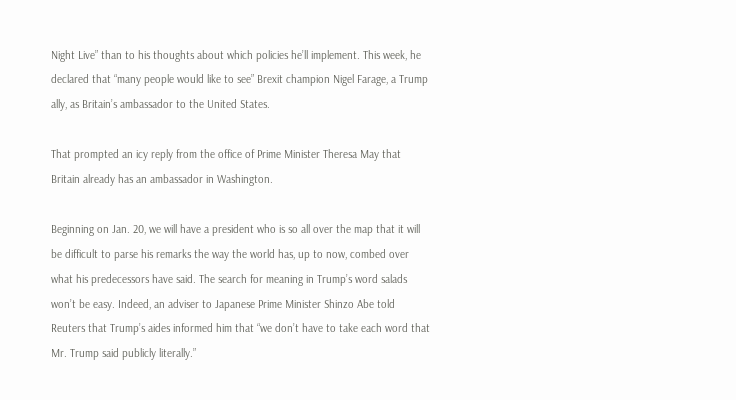Night Live” than to his thoughts about which policies he’ll implement. This week, he declared that “many people would like to see” Brexit champion Nigel Farage, a Trump ally, as Britain’s ambassador to the United States.

That prompted an icy reply from the office of Prime Minister Theresa May that Britain already has an ambassador in Washington.

Beginning on Jan. 20, we will have a president who is so all over the map that it will be difficult to parse his remarks the way the world has, up to now, combed over what his predecessors have said. The search for meaning in Trump’s word salads won’t be easy. Indeed, an adviser to Japanese Prime Minister Shinzo Abe told Reuters that Trump’s aides informed him that “we don’t have to take each word that Mr. Trump said publicly literally.”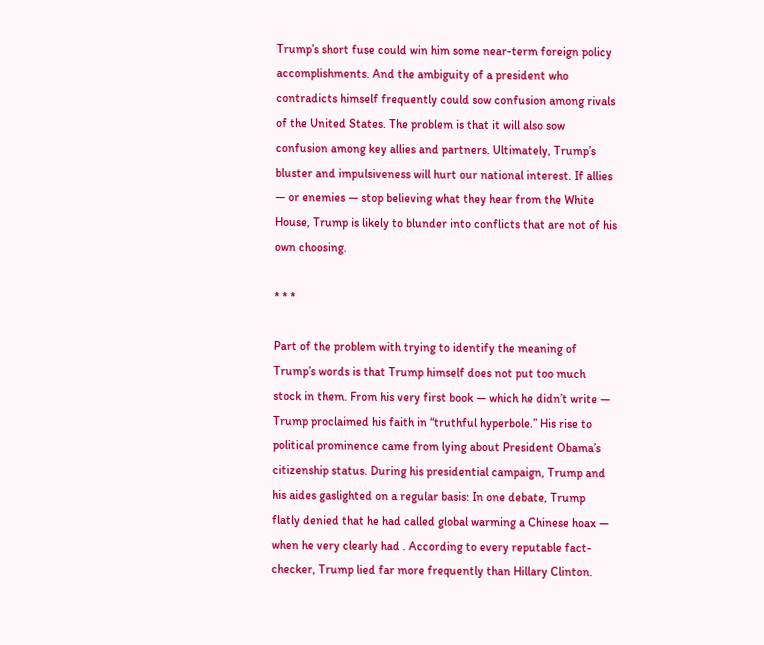Trump’s short fuse could win him some near-term foreign policy accomplishments. And the ambiguity of a president who contradicts himself frequently could sow confusion among rivals of the United States. The problem is that it will also sow confusion among key allies and partners. Ultimately, Trump’s bluster and impulsiveness will hurt our national interest. If allies — or enemies — stop believing what they hear from the White House, Trump is likely to blunder into conflicts that are not of his own choosing.

* * *

Part of the problem with trying to identify the meaning of Trump’s words is that Trump himself does not put too much stock in them. From his very first book — which he didn’t write — Trump proclaimed his faith in “truthful hyperbole.” His rise to political prominence came from lying about President Obama’s citizenship status. During his presidential campaign, Trump and his aides gaslighted on a regular basis: In one debate, Trump flatly denied that he had called global warming a Chinese hoax — when he very clearly had . According to every reputable fact-checker, Trump lied far more frequently than Hillary Clinton.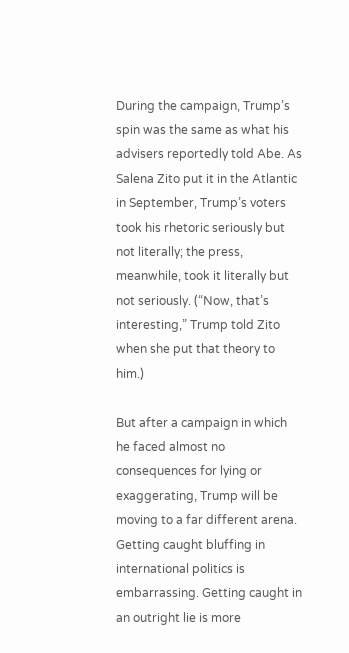During the campaign, Trump’s spin was the same as what his advisers reportedly told Abe. As Salena Zito put it in the Atlantic in September, Trump’s voters took his rhetoric seriously but not literally; the press, meanwhile, took it literally but not seriously. (“Now, that’s interesting,” Trump told Zito when she put that theory to him.)

But after a campaign in which he faced almost no consequences for lying or exaggerating, Trump will be moving to a far different arena. Getting caught bluffing in international politics is embarrassing. Getting caught in an outright lie is more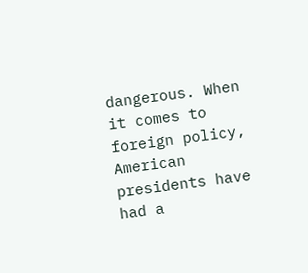dangerous. When it comes to foreign policy, American presidents have had a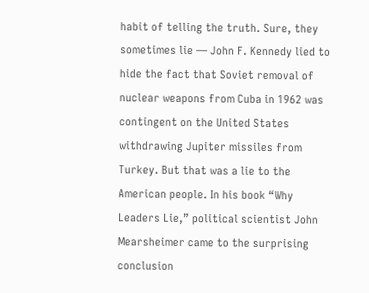habit of telling the truth. Sure, they sometimes lie — John F. Kennedy lied to hide the fact that Soviet removal of nuclear weapons from Cuba in 1962 was contingent on the United States withdrawing Jupiter missiles from Turkey. But that was a lie to the American people. In his book “Why Leaders Lie,” political scientist John Mearsheimer came to the surprising conclusion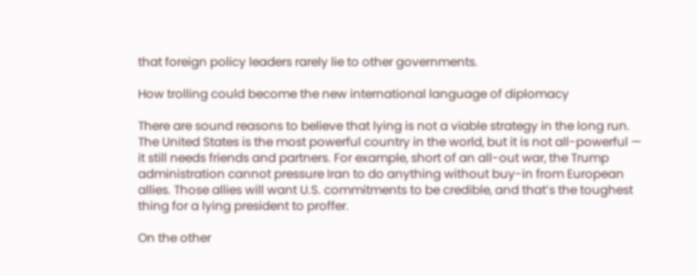that foreign policy leaders rarely lie to other governments.

How trolling could become the new international language of diplomacy

There are sound reasons to believe that lying is not a viable strategy in the long run. The United States is the most powerful country in the world, but it is not all-powerful — it still needs friends and partners. For example, short of an all-out war, the Trump administration cannot pressure Iran to do anything without buy-in from European allies. Those allies will want U.S. commitments to be credible, and that’s the toughest thing for a lying president to proffer.

On the other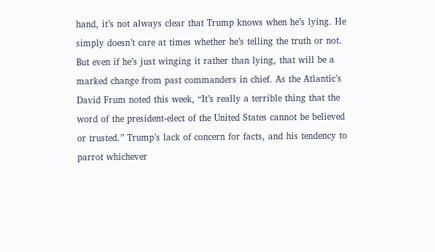hand, it’s not always clear that Trump knows when he’s lying. He simply doesn’t care at times whether he’s telling the truth or not. But even if he’s just winging it rather than lying, that will be a marked change from past commanders in chief. As the Atlantic’s David Frum noted this week, “It’s really a terrible thing that the word of the president-elect of the United States cannot be believed or trusted.” Trump’s lack of concern for facts, and his tendency to parrot whichever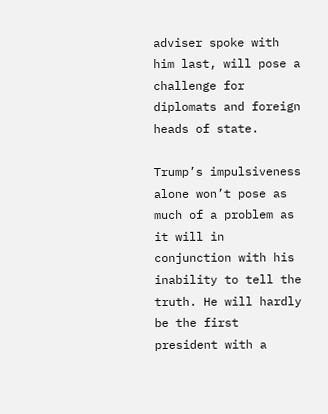adviser spoke with him last, will pose a challenge for diplomats and foreign heads of state.

Trump’s impulsiveness alone won’t pose as much of a problem as it will in conjunction with his inability to tell the truth. He will hardly be the first president with a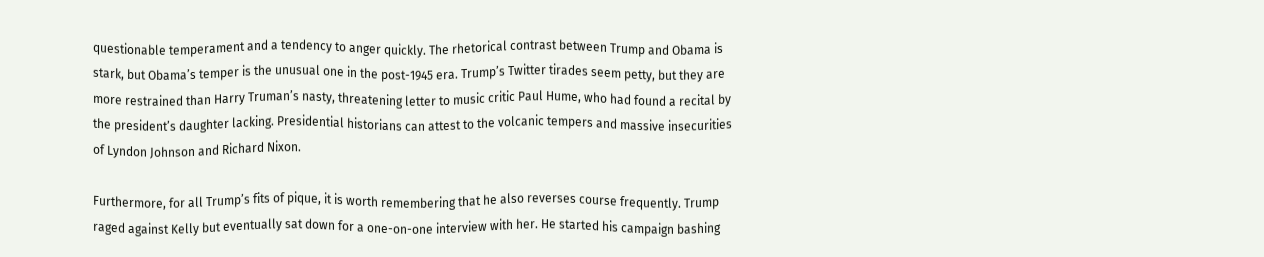questionable temperament and a tendency to anger quickly. The rhetorical contrast between Trump and Obama is stark, but Obama’s temper is the unusual one in the post-1945 era. Trump’s Twitter tirades seem petty, but they are more restrained than Harry Truman’s nasty, threatening letter to music critic Paul Hume, who had found a recital by the president’s daughter lacking. Presidential historians can attest to the volcanic tempers and massive insecurities of Lyndon Johnson and Richard Nixon.

Furthermore, for all Trump’s fits of pique, it is worth remembering that he also reverses course frequently. Trump raged against Kelly but eventually sat down for a one-on-one interview with her. He started his campaign bashing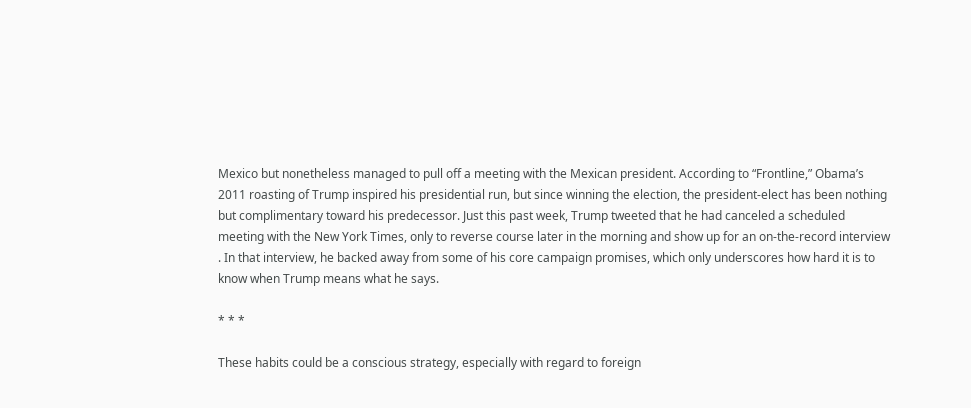Mexico but nonetheless managed to pull off a meeting with the Mexican president. According to “Frontline,” Obama’s 2011 roasting of Trump inspired his presidential run, but since winning the election, the president-elect has been nothing but complimentary toward his predecessor. Just this past week, Trump tweeted that he had canceled a scheduled meeting with the New York Times, only to reverse course later in the morning and show up for an on-the-record interview . In that interview, he backed away from some of his core campaign promises, which only underscores how hard it is to know when Trump means what he says.

* * *

These habits could be a conscious strategy, especially with regard to foreign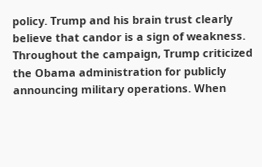policy. Trump and his brain trust clearly believe that candor is a sign of weakness. Throughout the campaign, Trump criticized the Obama administration for publicly announcing military operations. When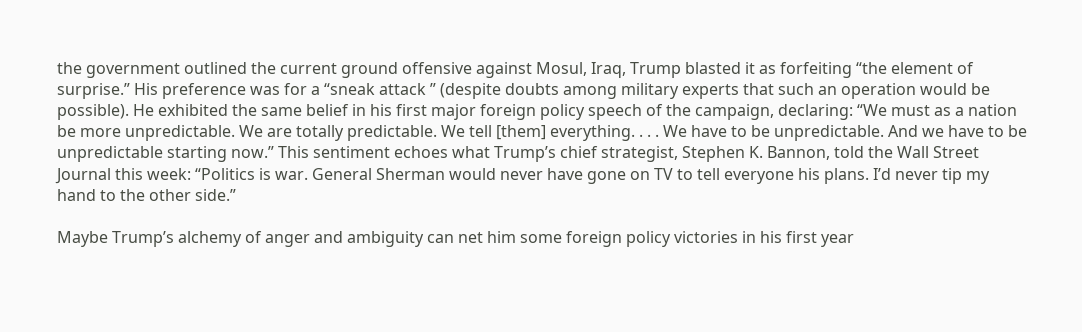the government outlined the current ground offensive against Mosul, Iraq, Trump blasted it as forfeiting “the element of surprise.” His preference was for a “sneak attack ” (despite doubts among military experts that such an operation would be possible). He exhibited the same belief in his first major foreign policy speech of the campaign, declaring: “We must as a nation be more unpredictable. We are totally predictable. We tell [them] everything. . . . We have to be unpredictable. And we have to be unpredictable starting now.” This sentiment echoes what Trump’s chief strategist, Stephen K. Bannon, told the Wall Street Journal this week: “Politics is war. General Sherman would never have gone on TV to tell everyone his plans. I’d never tip my hand to the other side.”

Maybe Trump’s alchemy of anger and ambiguity can net him some foreign policy victories in his first year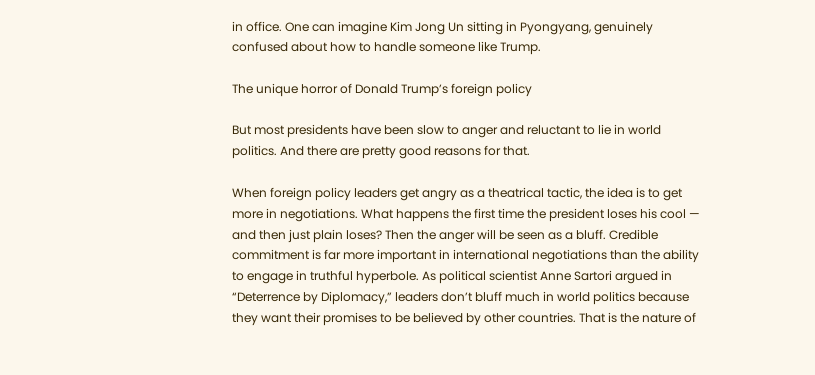in office. One can imagine Kim Jong Un sitting in Pyongyang, genuinely confused about how to handle someone like Trump.

The unique horror of Donald Trump’s foreign policy

But most presidents have been slow to anger and reluctant to lie in world politics. And there are pretty good reasons for that.

When foreign policy leaders get angry as a theatrical tactic, the idea is to get more in negotiations. What happens the first time the president loses his cool — and then just plain loses? Then the anger will be seen as a bluff. Credible commitment is far more important in international negotiations than the ability to engage in truthful hyperbole. As political scientist Anne Sartori argued in “Deterrence by Diplomacy,” leaders don’t bluff much in world politics because they want their promises to be believed by other countries. That is the nature of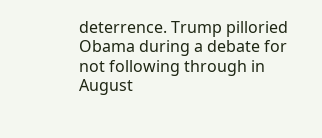deterrence. Trump pilloried Obama during a debate for not following through in August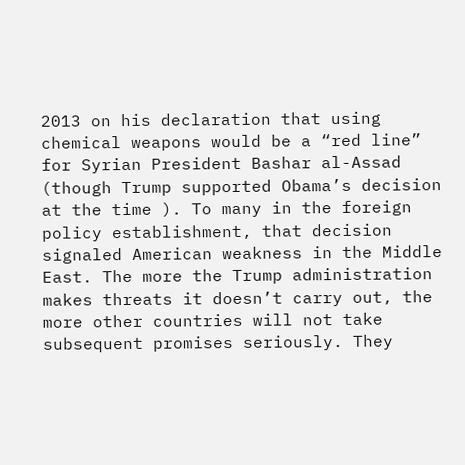2013 on his declaration that using chemical weapons would be a “red line” for Syrian President Bashar al-Assad (though Trump supported Obama’s decision at the time ). To many in the foreign policy establishment, that decision signaled American weakness in the Middle East. The more the Trump administration makes threats it doesn’t carry out, the more other countries will not take subsequent promises seriously. They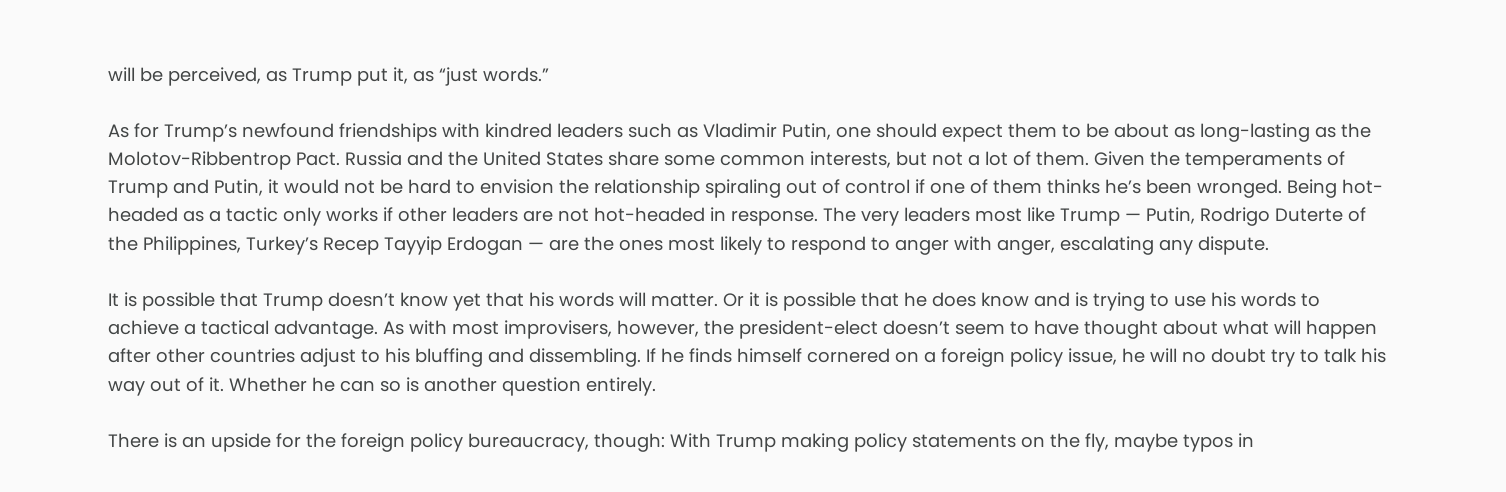will be perceived, as Trump put it, as “just words.”

As for Trump’s newfound friendships with kindred leaders such as Vladimir Putin, one should expect them to be about as long-lasting as the Molotov-Ribbentrop Pact. Russia and the United States share some common interests, but not a lot of them. Given the temperaments of Trump and Putin, it would not be hard to envision the relationship spiraling out of control if one of them thinks he’s been wronged. Being hot-headed as a tactic only works if other leaders are not hot-headed in response. The very leaders most like Trump — Putin, Rodrigo Duterte of the Philippines, Turkey’s Recep Tayyip Erdogan — are the ones most likely to respond to anger with anger, escalating any dispute.

It is possible that Trump doesn’t know yet that his words will matter. Or it is possible that he does know and is trying to use his words to achieve a tactical advantage. As with most improvisers, however, the president-elect doesn’t seem to have thought about what will happen after other countries adjust to his bluffing and dissembling. If he finds himself cornered on a foreign policy issue, he will no doubt try to talk his way out of it. Whether he can so is another question entirely.

There is an upside for the foreign policy bureaucracy, though: With Trump making policy statements on the fly, maybe typos in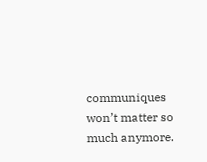communiques won’t matter so much anymore.